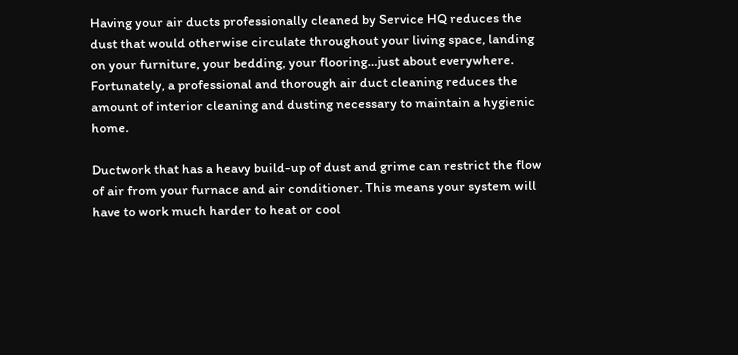Having your air ducts professionally cleaned by Service HQ reduces the dust that would otherwise circulate throughout your living space, landing on your furniture, your bedding, your flooring…just about everywhere. Fortunately, a professional and thorough air duct cleaning reduces the amount of interior cleaning and dusting necessary to maintain a hygienic home.

Ductwork that has a heavy build-up of dust and grime can restrict the flow of air from your furnace and air conditioner. This means your system will have to work much harder to heat or cool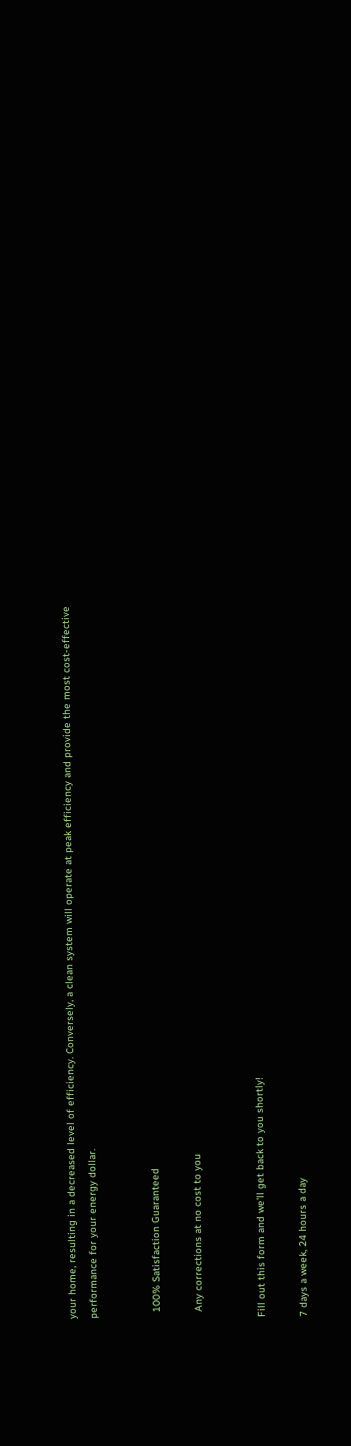your home, resulting in a decreased level of efficiency. Conversely, a clean system will operate at peak efficiency and provide the most cost-effective performance for your energy dollar.


  100% Satisfaction Guaranteed

  Any corrections at no cost to you


Fill out this form and we'll get back to you shortly!

7 days a week, 24 hours a day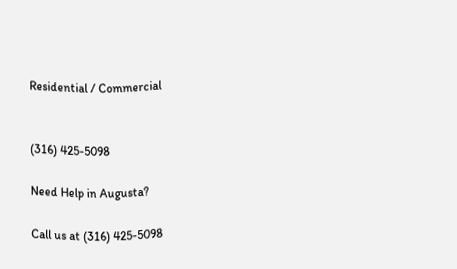Residential / Commercial


(316) 425-5098

Need Help in Augusta?

Call us at (316) 425-5098